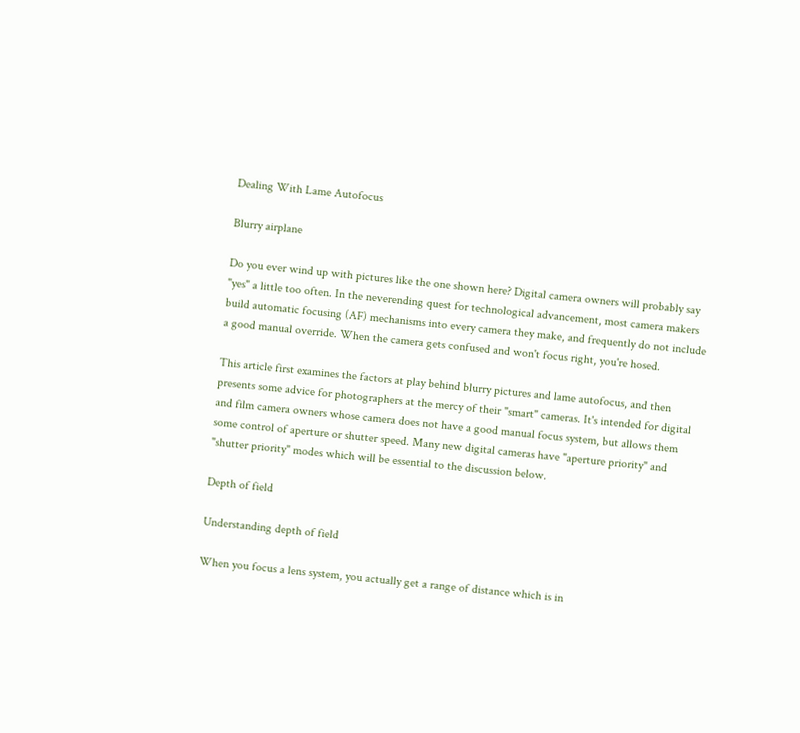Dealing With Lame Autofocus

Blurry airplane

Do you ever wind up with pictures like the one shown here? Digital camera owners will probably say "yes" a little too often. In the neverending quest for technological advancement, most camera makers build automatic focusing (AF) mechanisms into every camera they make, and frequently do not include a good manual override. When the camera gets confused and won't focus right, you're hosed.

This article first examines the factors at play behind blurry pictures and lame autofocus, and then presents some advice for photographers at the mercy of their "smart" cameras. It's intended for digital and film camera owners whose camera does not have a good manual focus system, but allows them some control of aperture or shutter speed. Many new digital cameras have "aperture priority" and "shutter priority" modes which will be essential to the discussion below.

Depth of field

Understanding depth of field

When you focus a lens system, you actually get a range of distance which is in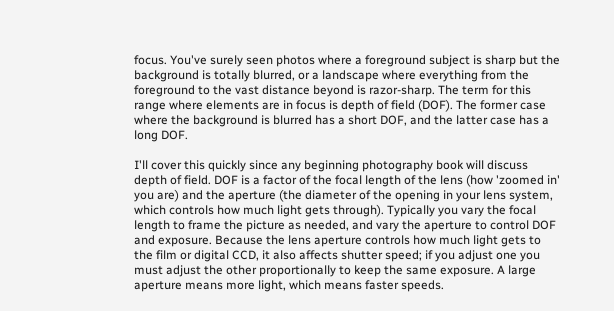focus. You've surely seen photos where a foreground subject is sharp but the background is totally blurred, or a landscape where everything from the foreground to the vast distance beyond is razor-sharp. The term for this range where elements are in focus is depth of field (DOF). The former case where the background is blurred has a short DOF, and the latter case has a long DOF.

I'll cover this quickly since any beginning photography book will discuss depth of field. DOF is a factor of the focal length of the lens (how 'zoomed in' you are) and the aperture (the diameter of the opening in your lens system, which controls how much light gets through). Typically you vary the focal length to frame the picture as needed, and vary the aperture to control DOF and exposure. Because the lens aperture controls how much light gets to the film or digital CCD, it also affects shutter speed; if you adjust one you must adjust the other proportionally to keep the same exposure. A large aperture means more light, which means faster speeds.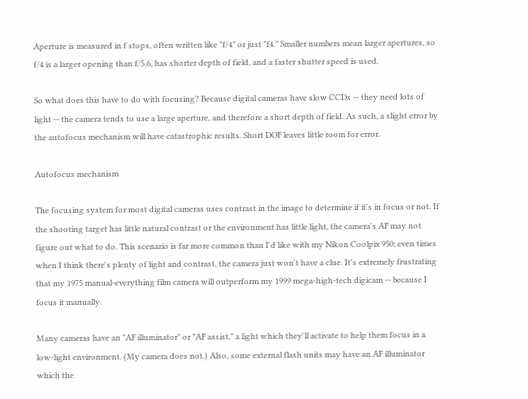Aperture is measured in f stops, often written like "f/4" or just "f4." Smaller numbers mean larger apertures, so f/4 is a larger opening than f/5.6, has shorter depth of field, and a faster shutter speed is used.

So what does this have to do with focusing? Because digital cameras have slow CCDs -- they need lots of light -- the camera tends to use a large aperture, and therefore a short depth of field. As such, a slight error by the autofocus mechanism will have catastrophic results. Short DOF leaves little room for error.

Autofocus mechanism

The focusing system for most digital cameras uses contrast in the image to determine if it's in focus or not. If the shooting target has little natural contrast or the environment has little light, the camera's AF may not figure out what to do. This scenario is far more common than I'd like with my Nikon Coolpix 950; even times when I think there's plenty of light and contrast, the camera just won't have a clue. It's extremely frustrating that my 1975 manual-everything film camera will outperform my 1999 mega-high-tech digicam -- because I focus it manually.

Many cameras have an "AF illuminator" or "AF assist," a light which they'll activate to help them focus in a low-light environment. (My camera does not.) Also, some external flash units may have an AF illuminator which the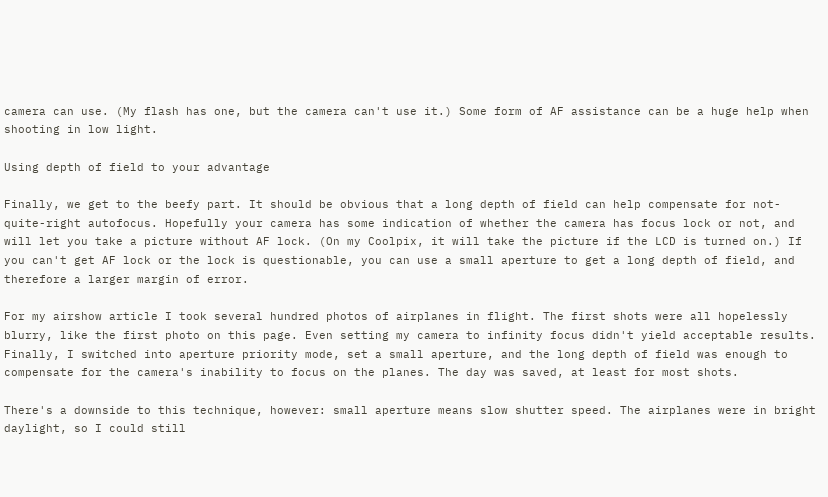camera can use. (My flash has one, but the camera can't use it.) Some form of AF assistance can be a huge help when shooting in low light.

Using depth of field to your advantage

Finally, we get to the beefy part. It should be obvious that a long depth of field can help compensate for not-quite-right autofocus. Hopefully your camera has some indication of whether the camera has focus lock or not, and will let you take a picture without AF lock. (On my Coolpix, it will take the picture if the LCD is turned on.) If you can't get AF lock or the lock is questionable, you can use a small aperture to get a long depth of field, and therefore a larger margin of error.

For my airshow article I took several hundred photos of airplanes in flight. The first shots were all hopelessly blurry, like the first photo on this page. Even setting my camera to infinity focus didn't yield acceptable results. Finally, I switched into aperture priority mode, set a small aperture, and the long depth of field was enough to compensate for the camera's inability to focus on the planes. The day was saved, at least for most shots.

There's a downside to this technique, however: small aperture means slow shutter speed. The airplanes were in bright daylight, so I could still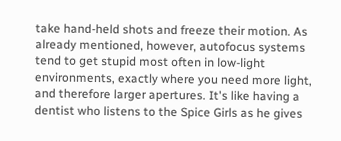take hand-held shots and freeze their motion. As already mentioned, however, autofocus systems tend to get stupid most often in low-light environments, exactly where you need more light, and therefore larger apertures. It's like having a dentist who listens to the Spice Girls as he gives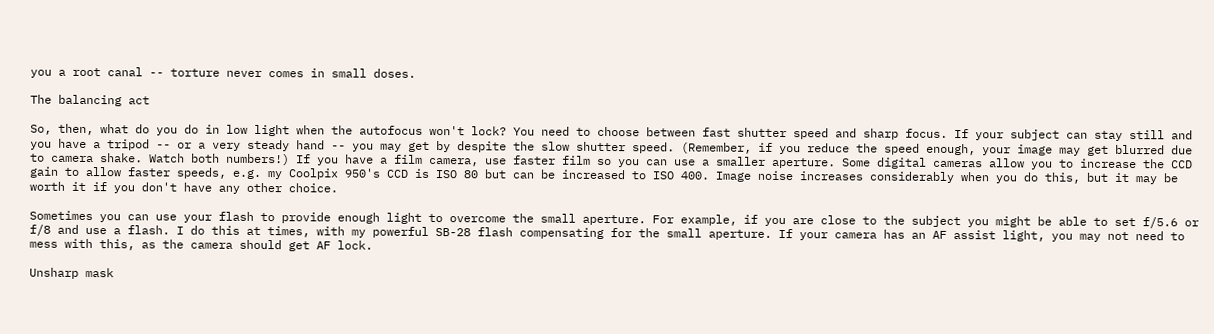you a root canal -- torture never comes in small doses.

The balancing act

So, then, what do you do in low light when the autofocus won't lock? You need to choose between fast shutter speed and sharp focus. If your subject can stay still and you have a tripod -- or a very steady hand -- you may get by despite the slow shutter speed. (Remember, if you reduce the speed enough, your image may get blurred due to camera shake. Watch both numbers!) If you have a film camera, use faster film so you can use a smaller aperture. Some digital cameras allow you to increase the CCD gain to allow faster speeds, e.g. my Coolpix 950's CCD is ISO 80 but can be increased to ISO 400. Image noise increases considerably when you do this, but it may be worth it if you don't have any other choice.

Sometimes you can use your flash to provide enough light to overcome the small aperture. For example, if you are close to the subject you might be able to set f/5.6 or f/8 and use a flash. I do this at times, with my powerful SB-28 flash compensating for the small aperture. If your camera has an AF assist light, you may not need to mess with this, as the camera should get AF lock.

Unsharp mask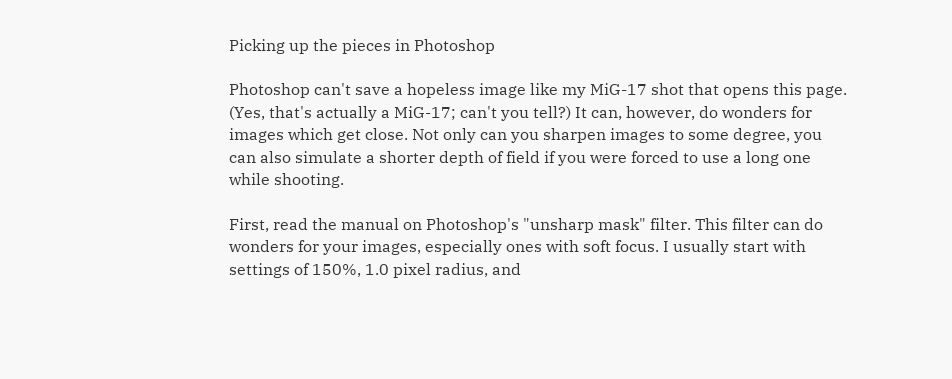Picking up the pieces in Photoshop

Photoshop can't save a hopeless image like my MiG-17 shot that opens this page. (Yes, that's actually a MiG-17; can't you tell?) It can, however, do wonders for images which get close. Not only can you sharpen images to some degree, you can also simulate a shorter depth of field if you were forced to use a long one while shooting.

First, read the manual on Photoshop's "unsharp mask" filter. This filter can do wonders for your images, especially ones with soft focus. I usually start with settings of 150%, 1.0 pixel radius, and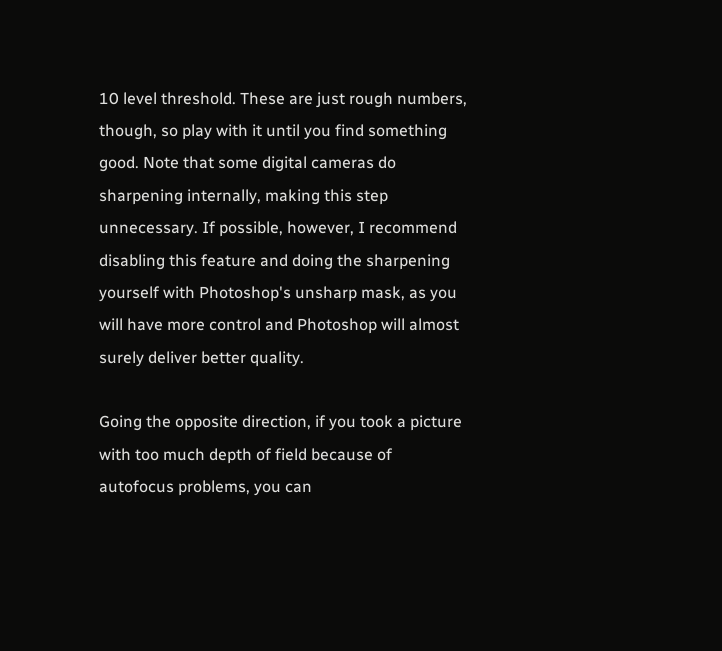10 level threshold. These are just rough numbers, though, so play with it until you find something good. Note that some digital cameras do sharpening internally, making this step unnecessary. If possible, however, I recommend disabling this feature and doing the sharpening yourself with Photoshop's unsharp mask, as you will have more control and Photoshop will almost surely deliver better quality.

Going the opposite direction, if you took a picture with too much depth of field because of autofocus problems, you can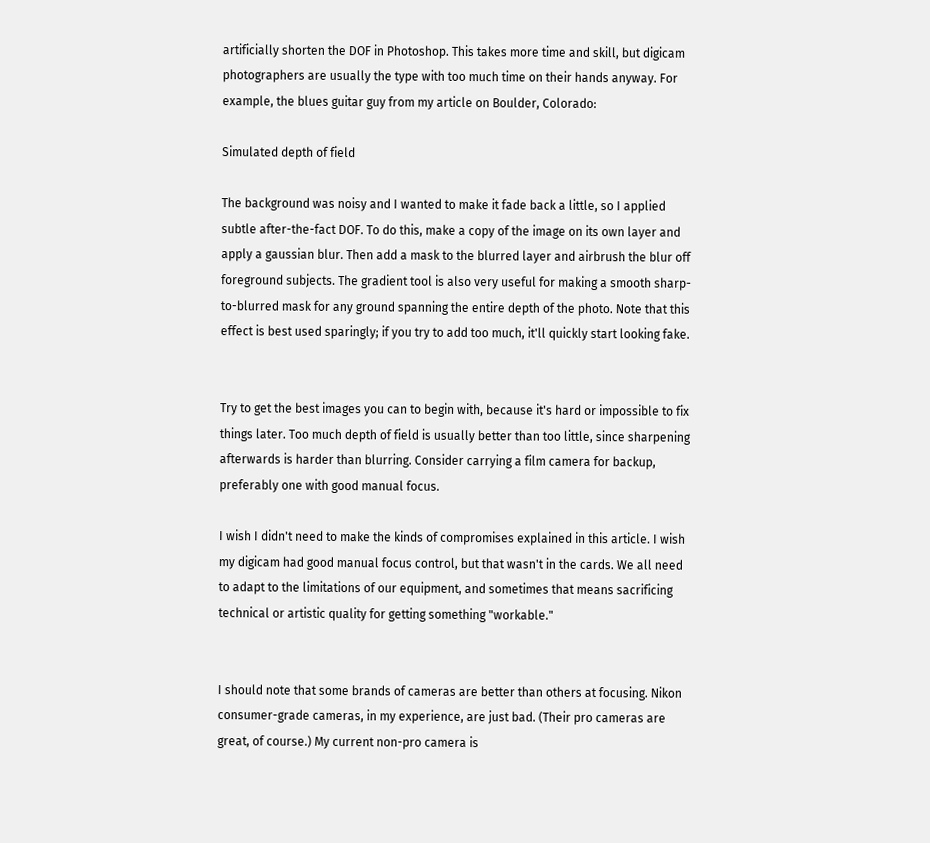artificially shorten the DOF in Photoshop. This takes more time and skill, but digicam photographers are usually the type with too much time on their hands anyway. For example, the blues guitar guy from my article on Boulder, Colorado:

Simulated depth of field

The background was noisy and I wanted to make it fade back a little, so I applied subtle after-the-fact DOF. To do this, make a copy of the image on its own layer and apply a gaussian blur. Then add a mask to the blurred layer and airbrush the blur off foreground subjects. The gradient tool is also very useful for making a smooth sharp-to-blurred mask for any ground spanning the entire depth of the photo. Note that this effect is best used sparingly; if you try to add too much, it'll quickly start looking fake.


Try to get the best images you can to begin with, because it's hard or impossible to fix things later. Too much depth of field is usually better than too little, since sharpening afterwards is harder than blurring. Consider carrying a film camera for backup, preferably one with good manual focus.

I wish I didn't need to make the kinds of compromises explained in this article. I wish my digicam had good manual focus control, but that wasn't in the cards. We all need to adapt to the limitations of our equipment, and sometimes that means sacrificing technical or artistic quality for getting something "workable."


I should note that some brands of cameras are better than others at focusing. Nikon consumer-grade cameras, in my experience, are just bad. (Their pro cameras are great, of course.) My current non-pro camera is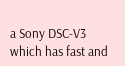a Sony DSC-V3 which has fast and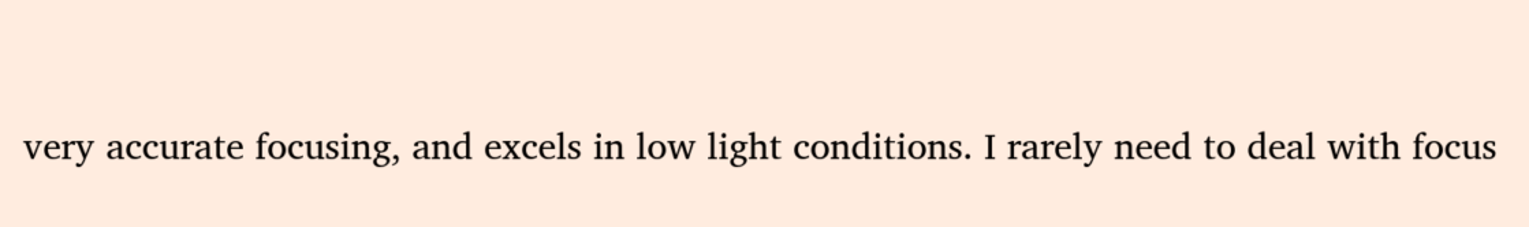very accurate focusing, and excels in low light conditions. I rarely need to deal with focus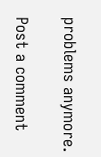problems anymore.

Post a comment